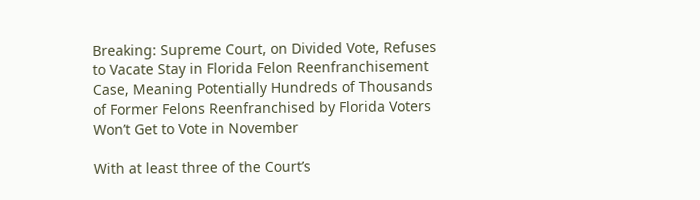Breaking: Supreme Court, on Divided Vote, Refuses to Vacate Stay in Florida Felon Reenfranchisement Case, Meaning Potentially Hundreds of Thousands of Former Felons Reenfranchised by Florida Voters Won’t Get to Vote in November

With at least three of the Court’s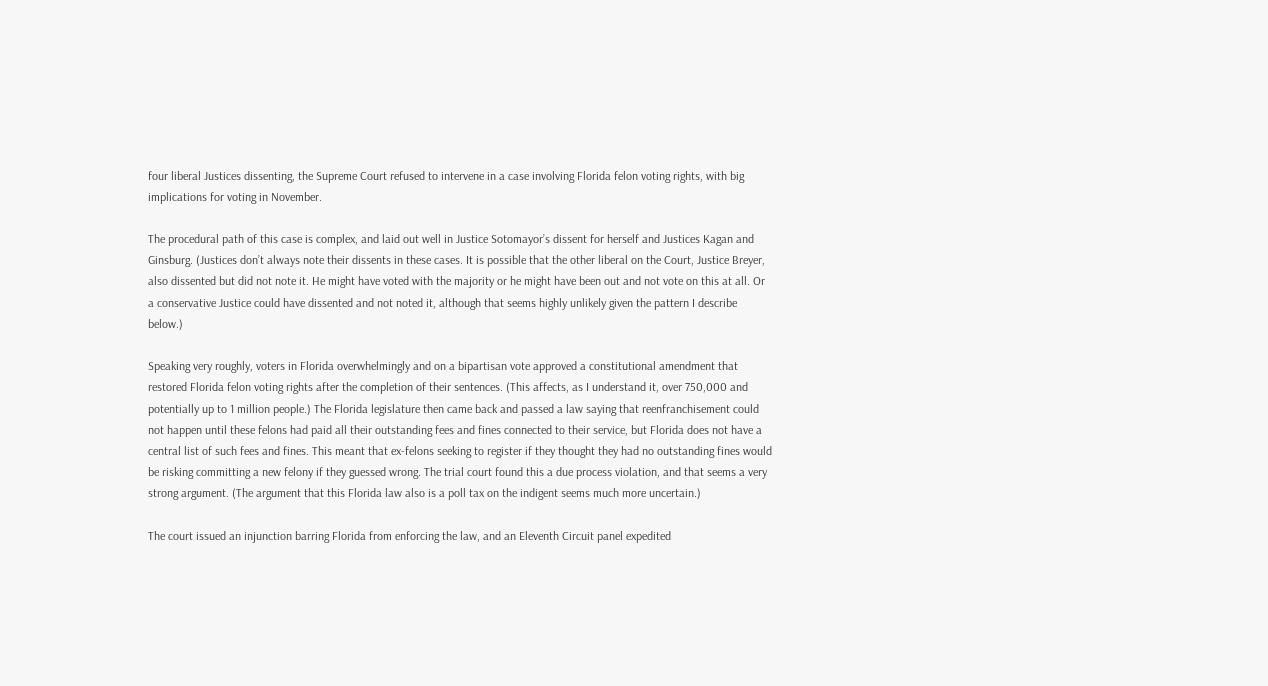four liberal Justices dissenting, the Supreme Court refused to intervene in a case involving Florida felon voting rights, with big implications for voting in November.

The procedural path of this case is complex, and laid out well in Justice Sotomayor’s dissent for herself and Justices Kagan and Ginsburg. (Justices don’t always note their dissents in these cases. It is possible that the other liberal on the Court, Justice Breyer, also dissented but did not note it. He might have voted with the majority or he might have been out and not vote on this at all. Or a conservative Justice could have dissented and not noted it, although that seems highly unlikely given the pattern I describe below.)

Speaking very roughly, voters in Florida overwhelmingly and on a bipartisan vote approved a constitutional amendment that restored Florida felon voting rights after the completion of their sentences. (This affects, as I understand it, over 750,000 and potentially up to 1 million people.) The Florida legislature then came back and passed a law saying that reenfranchisement could not happen until these felons had paid all their outstanding fees and fines connected to their service, but Florida does not have a central list of such fees and fines. This meant that ex-felons seeking to register if they thought they had no outstanding fines would be risking committing a new felony if they guessed wrong. The trial court found this a due process violation, and that seems a very strong argument. (The argument that this Florida law also is a poll tax on the indigent seems much more uncertain.)

The court issued an injunction barring Florida from enforcing the law, and an Eleventh Circuit panel expedited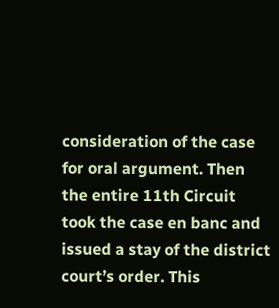consideration of the case for oral argument. Then the entire 11th Circuit took the case en banc and issued a stay of the district court’s order. This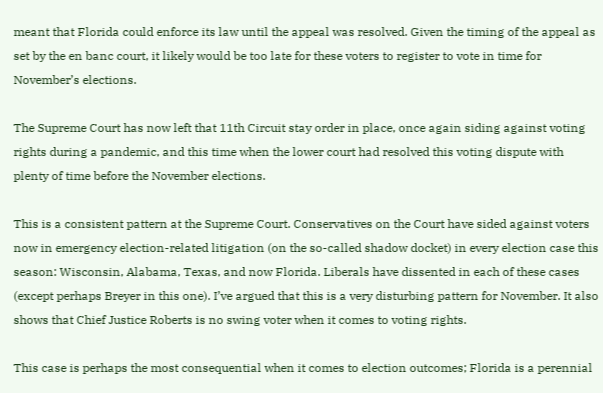meant that Florida could enforce its law until the appeal was resolved. Given the timing of the appeal as set by the en banc court, it likely would be too late for these voters to register to vote in time for November’s elections.

The Supreme Court has now left that 11th Circuit stay order in place, once again siding against voting rights during a pandemic, and this time when the lower court had resolved this voting dispute with plenty of time before the November elections.

This is a consistent pattern at the Supreme Court. Conservatives on the Court have sided against voters now in emergency election-related litigation (on the so-called shadow docket) in every election case this season: Wisconsin, Alabama, Texas, and now Florida. Liberals have dissented in each of these cases (except perhaps Breyer in this one). I’ve argued that this is a very disturbing pattern for November. It also shows that Chief Justice Roberts is no swing voter when it comes to voting rights.

This case is perhaps the most consequential when it comes to election outcomes; Florida is a perennial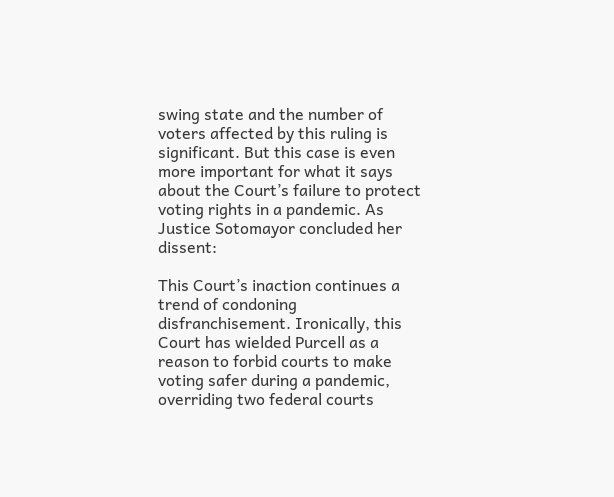swing state and the number of voters affected by this ruling is significant. But this case is even more important for what it says about the Court’s failure to protect voting rights in a pandemic. As Justice Sotomayor concluded her dissent:

This Court’s inaction continues a trend of condoning disfranchisement. Ironically, this Court has wielded Purcell as a reason to forbid courts to make voting safer during a pandemic, overriding two federal courts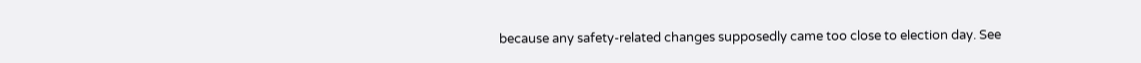because any safety-related changes supposedly came too close to election day. See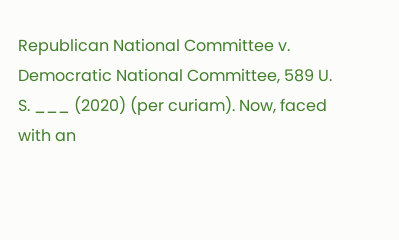Republican National Committee v. Democratic National Committee, 589 U. S. ___ (2020) (per curiam). Now, faced with an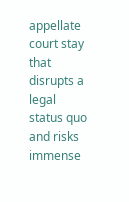appellate court stay that disrupts a legal status quo and risks immense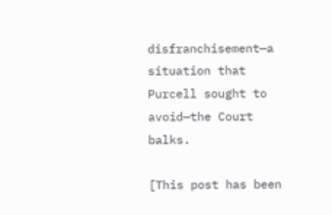disfranchisement—a situation that Purcell sought to avoid—the Court balks.

[This post has been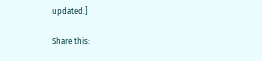updated.]

Share this: